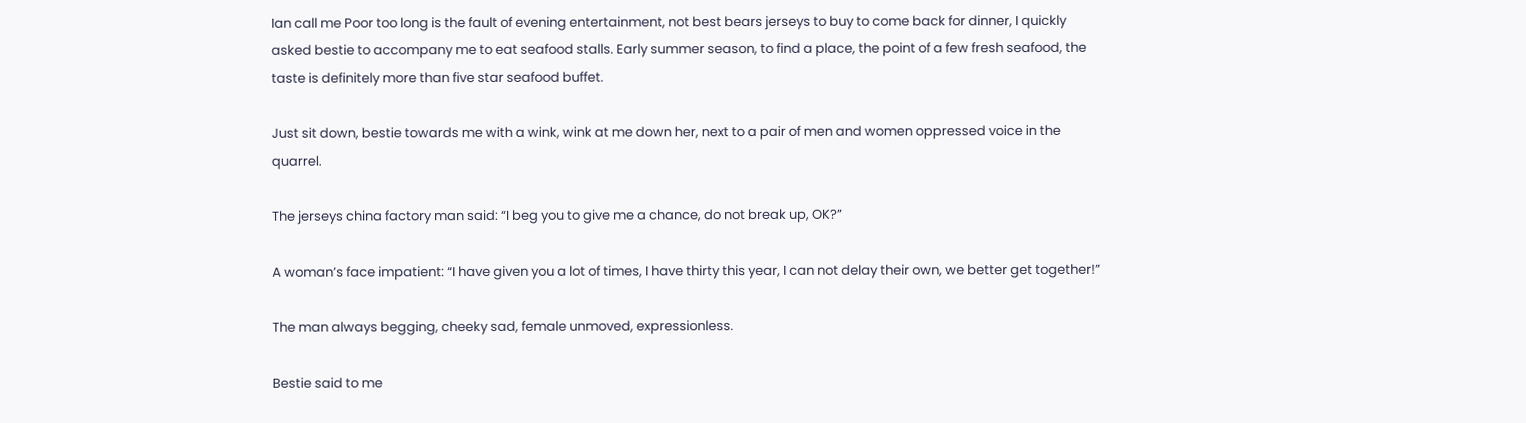Ian call me Poor too long is the fault of evening entertainment, not best bears jerseys to buy to come back for dinner, I quickly asked bestie to accompany me to eat seafood stalls. Early summer season, to find a place, the point of a few fresh seafood, the taste is definitely more than five star seafood buffet.

Just sit down, bestie towards me with a wink, wink at me down her, next to a pair of men and women oppressed voice in the quarrel.

The jerseys china factory man said: “I beg you to give me a chance, do not break up, OK?”

A woman’s face impatient: “I have given you a lot of times, I have thirty this year, I can not delay their own, we better get together!”

The man always begging, cheeky sad, female unmoved, expressionless.

Bestie said to me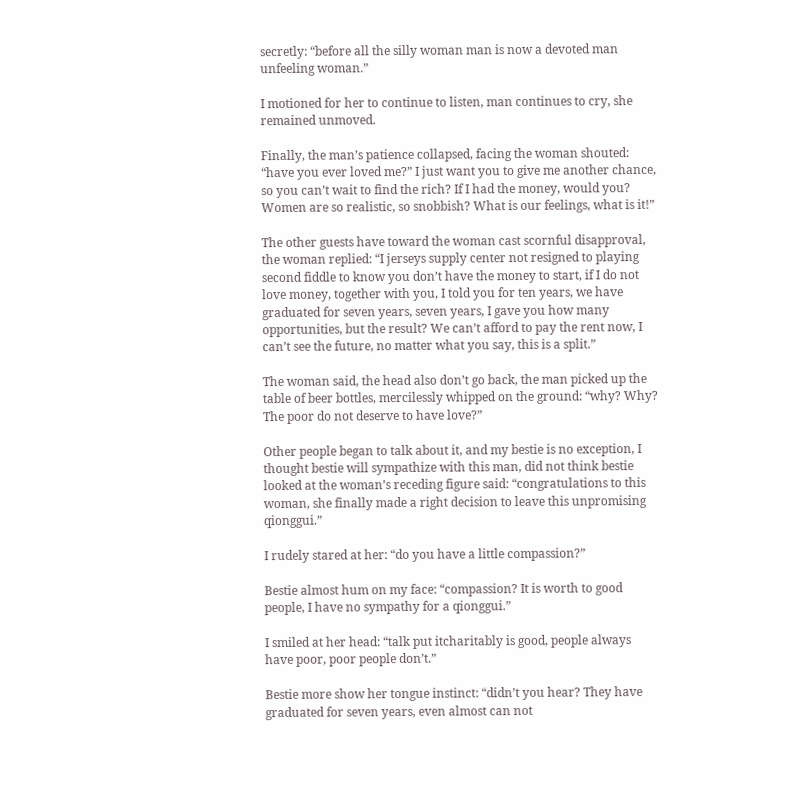secretly: “before all the silly woman man is now a devoted man unfeeling woman.”

I motioned for her to continue to listen, man continues to cry, she remained unmoved.

Finally, the man’s patience collapsed, facing the woman shouted: “have you ever loved me?” I just want you to give me another chance, so you can’t wait to find the rich? If I had the money, would you? Women are so realistic, so snobbish? What is our feelings, what is it!”

The other guests have toward the woman cast scornful disapproval, the woman replied: “I jerseys supply center not resigned to playing second fiddle to know you don’t have the money to start, if I do not love money, together with you, I told you for ten years, we have graduated for seven years, seven years, I gave you how many opportunities, but the result? We can’t afford to pay the rent now, I can’t see the future, no matter what you say, this is a split.”

The woman said, the head also don’t go back, the man picked up the table of beer bottles, mercilessly whipped on the ground: “why? Why? The poor do not deserve to have love?”

Other people began to talk about it, and my bestie is no exception, I thought bestie will sympathize with this man, did not think bestie looked at the woman’s receding figure said: “congratulations to this woman, she finally made a right decision to leave this unpromising qionggui.”

I rudely stared at her: “do you have a little compassion?”

Bestie almost hum on my face: “compassion? It is worth to good people, I have no sympathy for a qionggui.”

I smiled at her head: “talk put itcharitably is good, people always have poor, poor people don’t.”

Bestie more show her tongue instinct: “didn’t you hear? They have graduated for seven years, even almost can not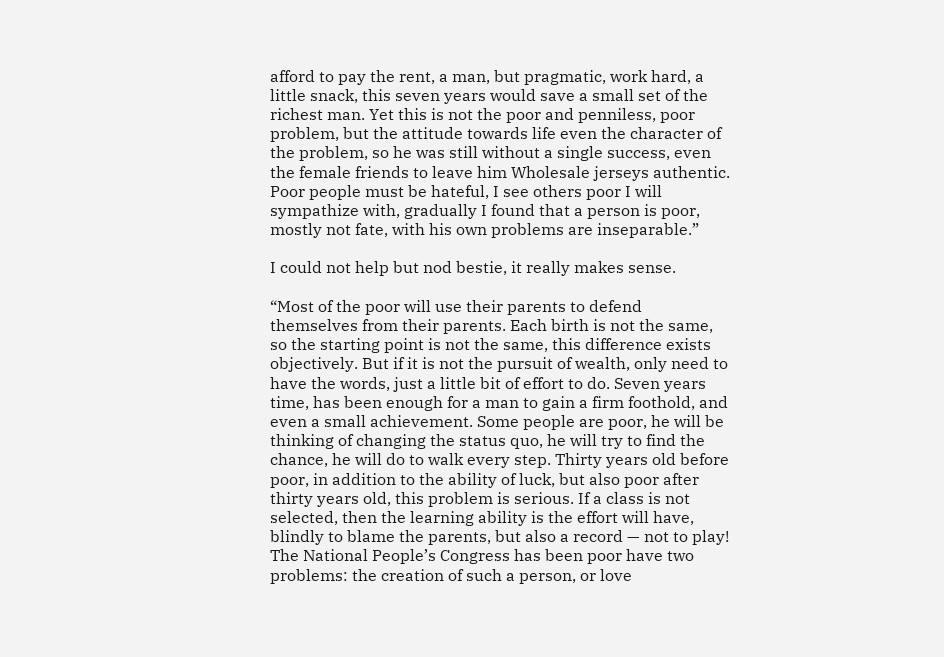afford to pay the rent, a man, but pragmatic, work hard, a little snack, this seven years would save a small set of the richest man. Yet this is not the poor and penniless, poor problem, but the attitude towards life even the character of the problem, so he was still without a single success, even the female friends to leave him Wholesale jerseys authentic. Poor people must be hateful, I see others poor I will sympathize with, gradually I found that a person is poor, mostly not fate, with his own problems are inseparable.”

I could not help but nod bestie, it really makes sense.

“Most of the poor will use their parents to defend themselves from their parents. Each birth is not the same, so the starting point is not the same, this difference exists objectively. But if it is not the pursuit of wealth, only need to have the words, just a little bit of effort to do. Seven years time, has been enough for a man to gain a firm foothold, and even a small achievement. Some people are poor, he will be thinking of changing the status quo, he will try to find the chance, he will do to walk every step. Thirty years old before poor, in addition to the ability of luck, but also poor after thirty years old, this problem is serious. If a class is not selected, then the learning ability is the effort will have, blindly to blame the parents, but also a record — not to play! The National People’s Congress has been poor have two problems: the creation of such a person, or love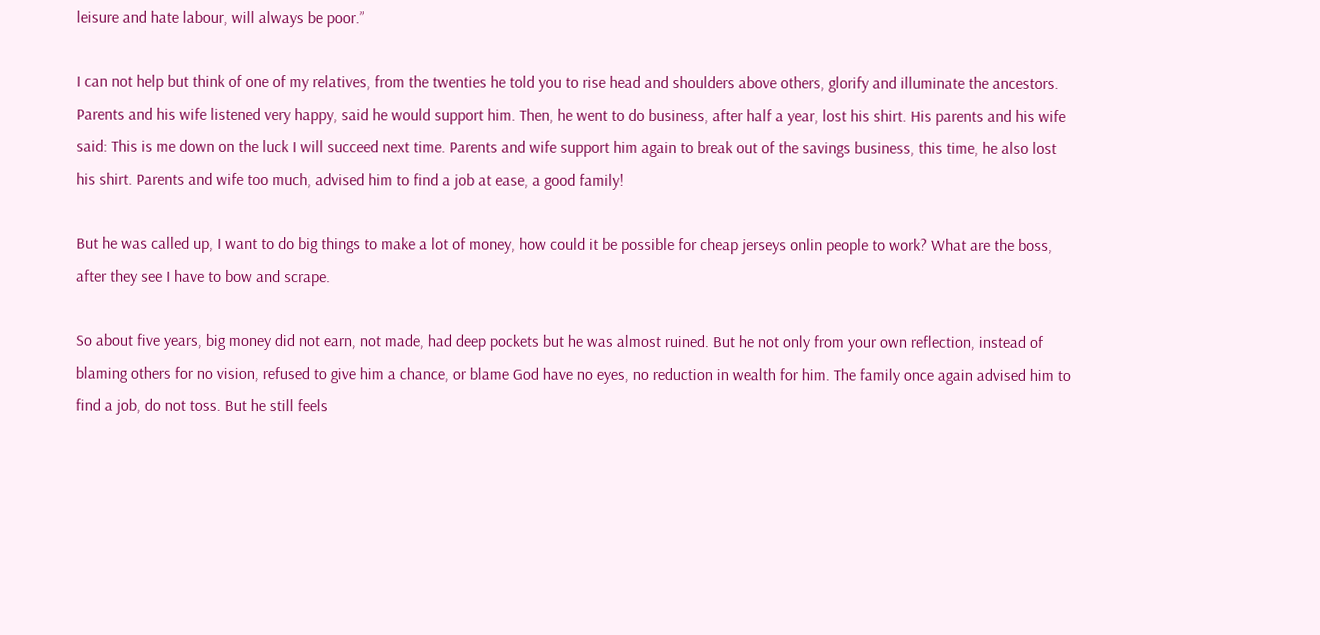leisure and hate labour, will always be poor.”

I can not help but think of one of my relatives, from the twenties he told you to rise head and shoulders above others, glorify and illuminate the ancestors. Parents and his wife listened very happy, said he would support him. Then, he went to do business, after half a year, lost his shirt. His parents and his wife said: This is me down on the luck I will succeed next time. Parents and wife support him again to break out of the savings business, this time, he also lost his shirt. Parents and wife too much, advised him to find a job at ease, a good family!

But he was called up, I want to do big things to make a lot of money, how could it be possible for cheap jerseys onlin people to work? What are the boss, after they see I have to bow and scrape.

So about five years, big money did not earn, not made, had deep pockets but he was almost ruined. But he not only from your own reflection, instead of blaming others for no vision, refused to give him a chance, or blame God have no eyes, no reduction in wealth for him. The family once again advised him to find a job, do not toss. But he still feels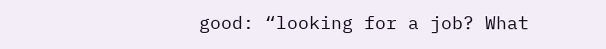good: “looking for a job? What